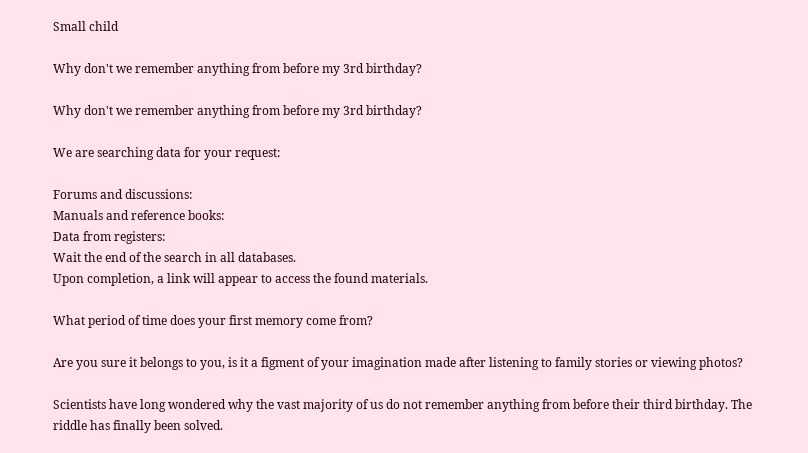Small child

Why don't we remember anything from before my 3rd birthday?

Why don't we remember anything from before my 3rd birthday?

We are searching data for your request:

Forums and discussions:
Manuals and reference books:
Data from registers:
Wait the end of the search in all databases.
Upon completion, a link will appear to access the found materials.

What period of time does your first memory come from?

Are you sure it belongs to you, is it a figment of your imagination made after listening to family stories or viewing photos?

Scientists have long wondered why the vast majority of us do not remember anything from before their third birthday. The riddle has finally been solved.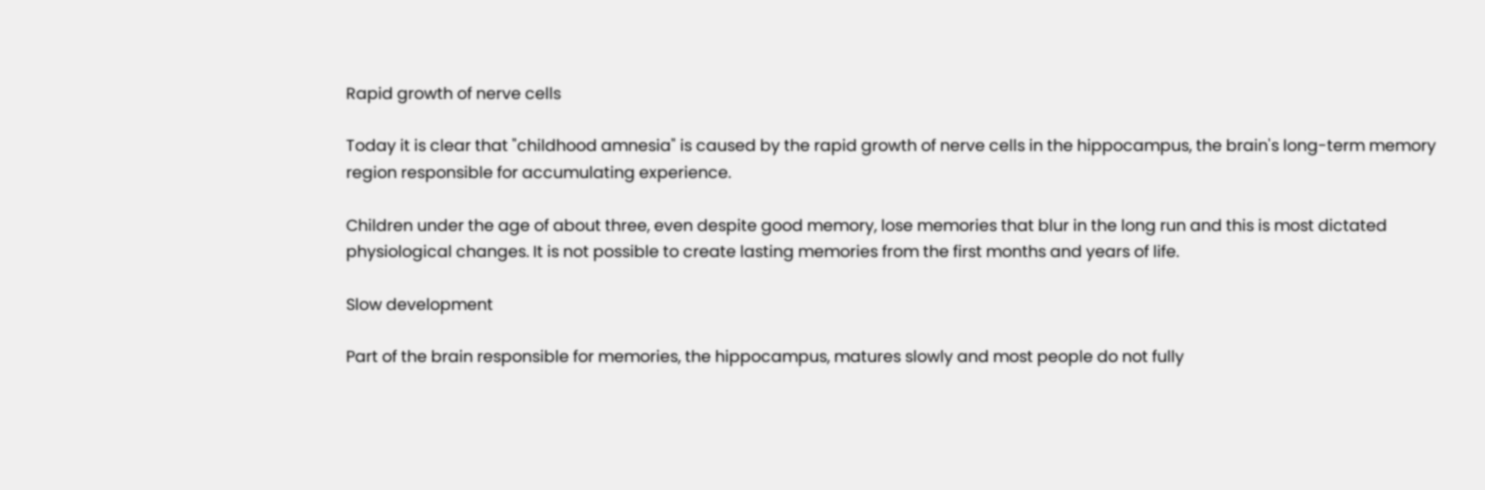Rapid growth of nerve cells

Today it is clear that "childhood amnesia" is caused by the rapid growth of nerve cells in the hippocampus, the brain's long-term memory region responsible for accumulating experience.

Children under the age of about three, even despite good memory, lose memories that blur in the long run and this is most dictated physiological changes. It is not possible to create lasting memories from the first months and years of life.

Slow development

Part of the brain responsible for memories, the hippocampus, matures slowly and most people do not fully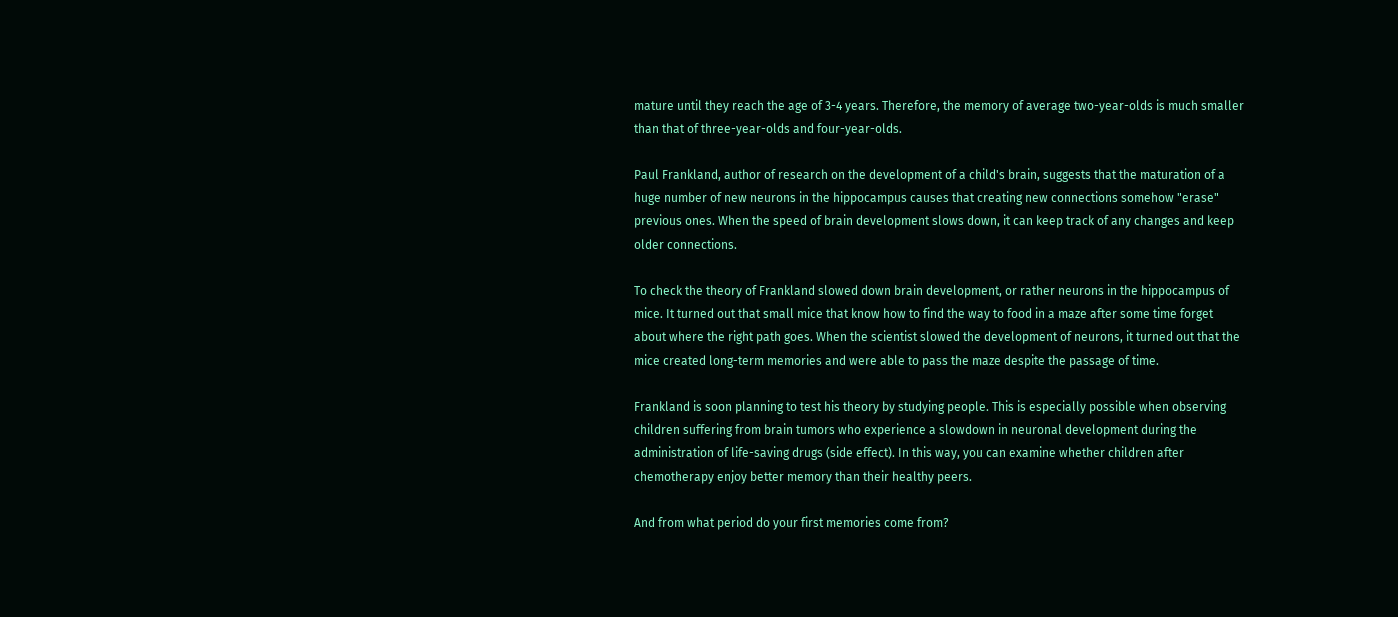mature until they reach the age of 3-4 years. Therefore, the memory of average two-year-olds is much smaller than that of three-year-olds and four-year-olds.

Paul Frankland, author of research on the development of a child's brain, suggests that the maturation of a huge number of new neurons in the hippocampus causes that creating new connections somehow "erase" previous ones. When the speed of brain development slows down, it can keep track of any changes and keep older connections.

To check the theory of Frankland slowed down brain development, or rather neurons in the hippocampus of mice. It turned out that small mice that know how to find the way to food in a maze after some time forget about where the right path goes. When the scientist slowed the development of neurons, it turned out that the mice created long-term memories and were able to pass the maze despite the passage of time.

Frankland is soon planning to test his theory by studying people. This is especially possible when observing children suffering from brain tumors who experience a slowdown in neuronal development during the administration of life-saving drugs (side effect). In this way, you can examine whether children after chemotherapy enjoy better memory than their healthy peers.

And from what period do your first memories come from?